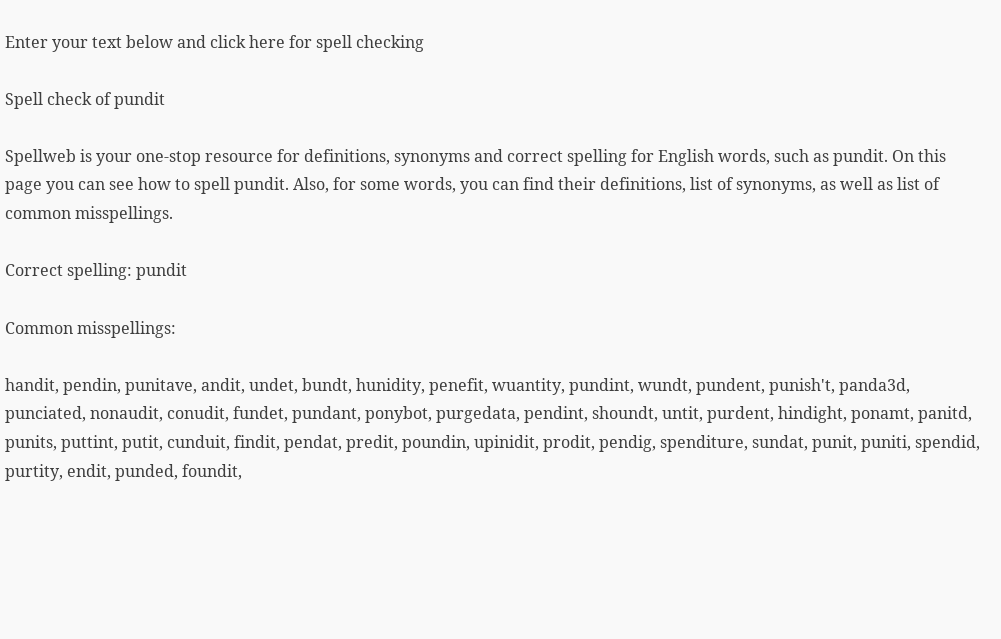Enter your text below and click here for spell checking

Spell check of pundit

Spellweb is your one-stop resource for definitions, synonyms and correct spelling for English words, such as pundit. On this page you can see how to spell pundit. Also, for some words, you can find their definitions, list of synonyms, as well as list of common misspellings.

Correct spelling: pundit

Common misspellings:

handit, pendin, punitave, andit, undet, bundt, hunidity, penefit, wuantity, pundint, wundt, pundent, punish't, panda3d, punciated, nonaudit, conudit, fundet, pundant, ponybot, purgedata, pendint, shoundt, untit, purdent, hindight, ponamt, panitd, punits, puttint, putit, cunduit, findit, pendat, predit, poundin, upinidit, prodit, pendig, spenditure, sundat, punit, puniti, spendid, purtity, endit, punded, foundit,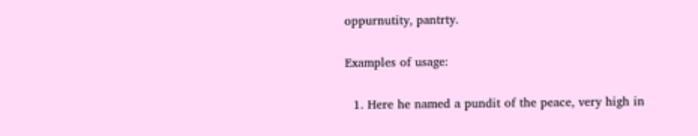oppurnutity, pantrty.

Examples of usage:

  1. Here he named a pundit of the peace, very high in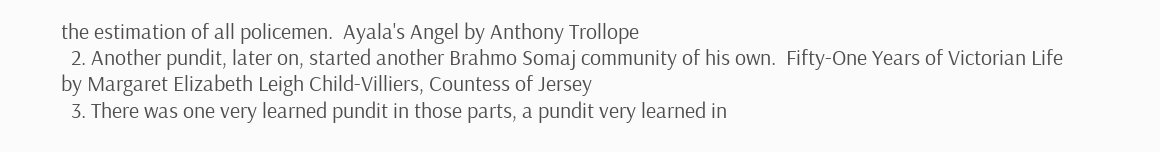the estimation of all policemen.  Ayala's Angel by Anthony Trollope
  2. Another pundit, later on, started another Brahmo Somaj community of his own.  Fifty-One Years of Victorian Life by Margaret Elizabeth Leigh Child-Villiers, Countess of Jersey
  3. There was one very learned pundit in those parts, a pundit very learned in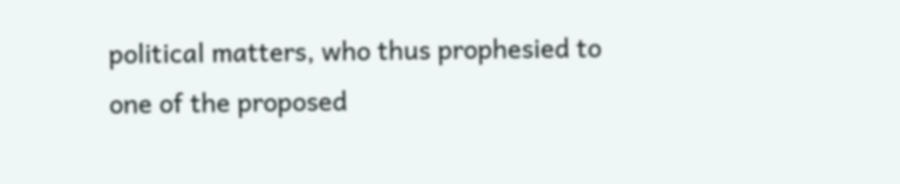political matters, who thus prophesied to one of the proposed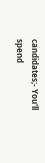candidates;- You'll spend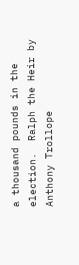a thousand pounds in the election.  Ralph the Heir by Anthony Trollope